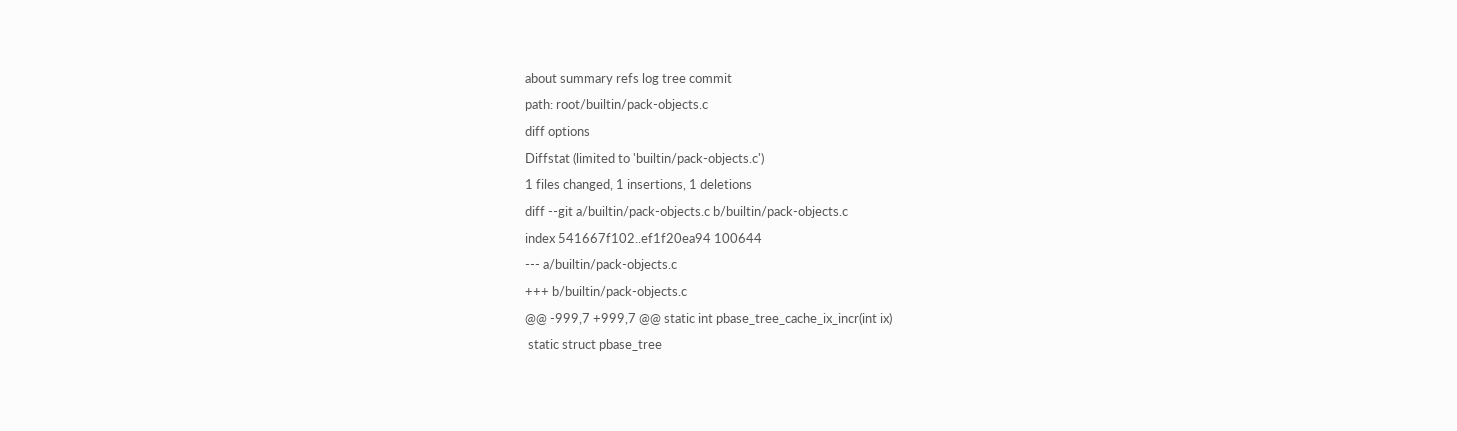about summary refs log tree commit
path: root/builtin/pack-objects.c
diff options
Diffstat (limited to 'builtin/pack-objects.c')
1 files changed, 1 insertions, 1 deletions
diff --git a/builtin/pack-objects.c b/builtin/pack-objects.c
index 541667f102..ef1f20ea94 100644
--- a/builtin/pack-objects.c
+++ b/builtin/pack-objects.c
@@ -999,7 +999,7 @@ static int pbase_tree_cache_ix_incr(int ix)
 static struct pbase_tree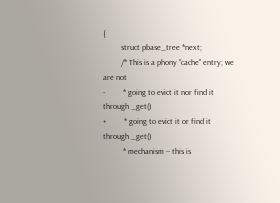{
         struct pbase_tree *next;
         /* This is a phony "cache" entry; we are not
-         * going to evict it nor find it through _get()
+         * going to evict it or find it through _get()
          * mechanism -- this is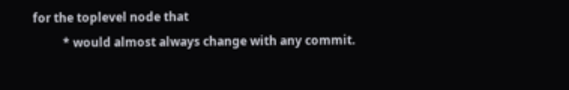for the toplevel node that
          * would almost always change with any commit.